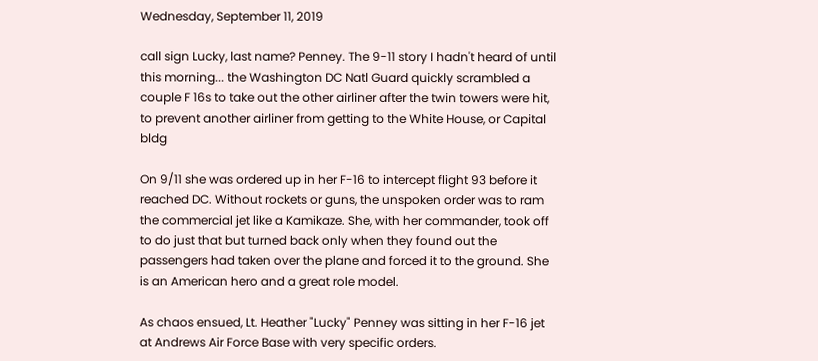Wednesday, September 11, 2019

call sign Lucky, last name? Penney. The 9-11 story I hadn't heard of until this morning... the Washington DC Natl Guard quickly scrambled a couple F 16s to take out the other airliner after the twin towers were hit, to prevent another airliner from getting to the White House, or Capital bldg

On 9/11 she was ordered up in her F-16 to intercept flight 93 before it reached DC. Without rockets or guns, the unspoken order was to ram the commercial jet like a Kamikaze. She, with her commander, took off to do just that but turned back only when they found out the passengers had taken over the plane and forced it to the ground. She is an American hero and a great role model.

As chaos ensued, Lt. Heather "Lucky" Penney was sitting in her F-16 jet at Andrews Air Force Base with very specific orders.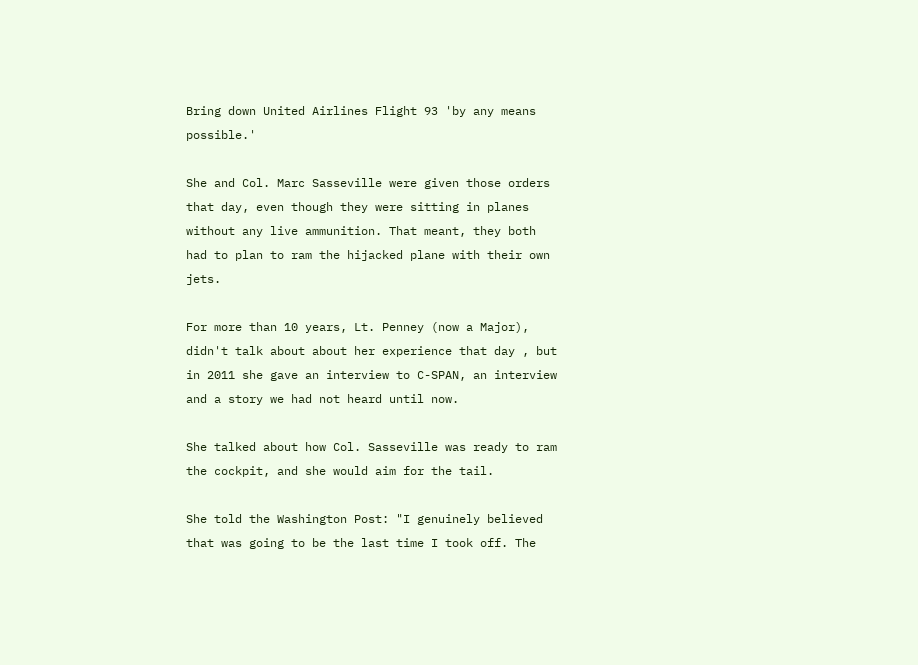Bring down United Airlines Flight 93 'by any means possible.'

She and Col. Marc Sasseville were given those orders that day, even though they were sitting in planes without any live ammunition. That meant, they both had to plan to ram the hijacked plane with their own jets.

For more than 10 years, Lt. Penney (now a Major), didn't talk about about her experience that day , but in 2011 she gave an interview to C-SPAN, an interview and a story we had not heard until now.

She talked about how Col. Sasseville was ready to ram the cockpit, and she would aim for the tail.

She told the Washington Post: "I genuinely believed that was going to be the last time I took off. The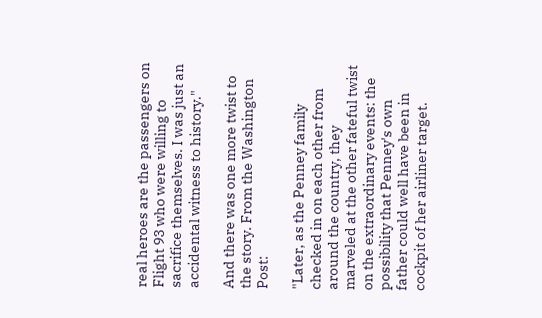real heroes are the passengers on Flight 93 who were willing to sacrifice themselves. I was just an accidental witness to history."

And there was one more twist to the story. From the Washington Post:

"Later, as the Penney family checked in on each other from around the country, they marveled at the other fateful twist on the extraordinary events: the possibility that Penney's own father could well have been in cockpit of her airliner target.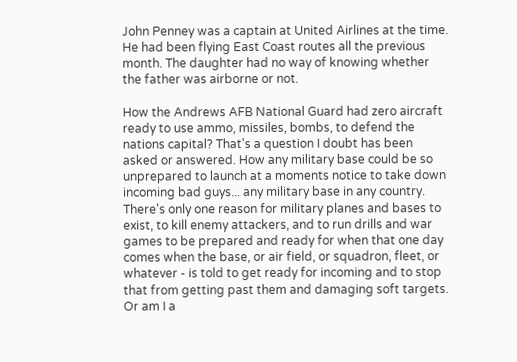John Penney was a captain at United Airlines at the time. He had been flying East Coast routes all the previous month. The daughter had no way of knowing whether the father was airborne or not.

How the Andrews AFB National Guard had zero aircraft ready to use ammo, missiles, bombs, to defend the nations capital? That's a question I doubt has been asked or answered. How any military base could be so unprepared to launch at a moments notice to take down incoming bad guys... any military base in any country. There's only one reason for military planes and bases to exist, to kill enemy attackers, and to run drills and war games to be prepared and ready for when that one day comes when the base, or air field, or squadron, fleet, or whatever - is told to get ready for incoming and to stop that from getting past them and damaging soft targets. Or am I a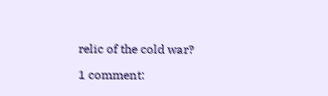relic of the cold war?

1 comment: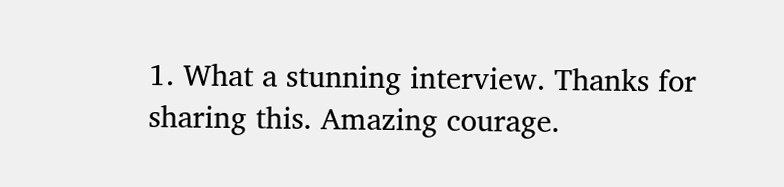1. What a stunning interview. Thanks for sharing this. Amazing courage.